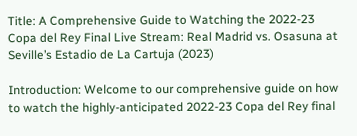Title: A Comprehensive Guide to Watching the 2022-23 Copa del Rey Final Live Stream: Real Madrid vs. Osasuna at Seville’s Estadio de La Cartuja (2023)

Introduction: Welcome to our comprehensive guide on how to watch the highly-anticipated 2022-23 Copa del Rey final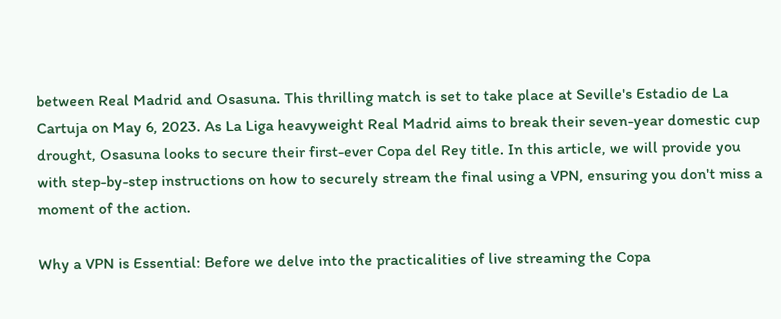between Real Madrid and Osasuna. This thrilling match is set to take place at Seville's Estadio de La Cartuja on May 6, 2023. As La Liga heavyweight Real Madrid aims to break their seven-year domestic cup drought, Osasuna looks to secure their first-ever Copa del Rey title. In this article, we will provide you with step-by-step instructions on how to securely stream the final using a VPN, ensuring you don't miss a moment of the action.

Why a VPN is Essential: Before we delve into the practicalities of live streaming the Copa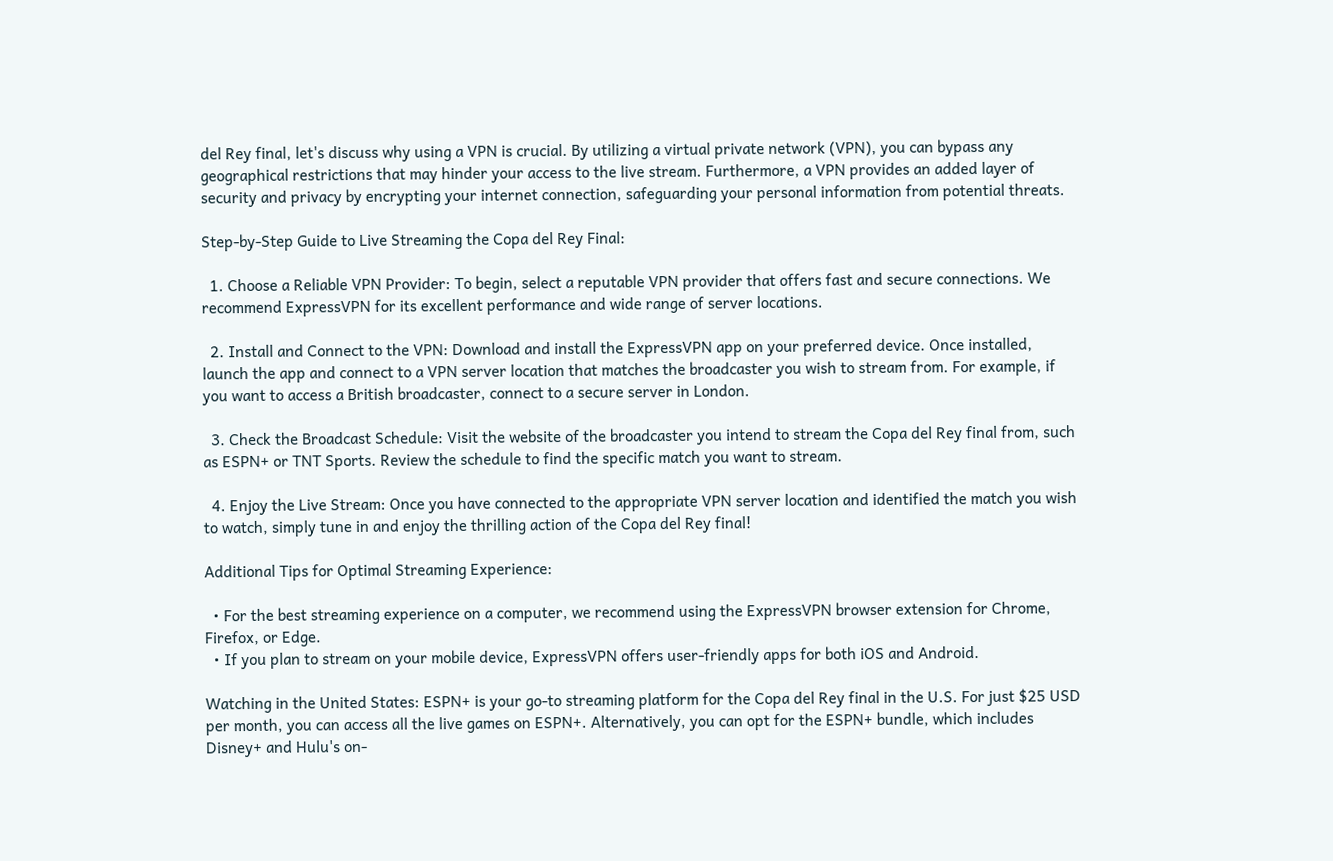del Rey final, let's discuss why using a VPN is crucial. By utilizing a virtual private network (VPN), you can bypass any geographical restrictions that may hinder your access to the live stream. Furthermore, a VPN provides an added layer of security and privacy by encrypting your internet connection, safeguarding your personal information from potential threats.

Step-by-Step Guide to Live Streaming the Copa del Rey Final:

  1. Choose a Reliable VPN Provider: To begin, select a reputable VPN provider that offers fast and secure connections. We recommend ExpressVPN for its excellent performance and wide range of server locations.

  2. Install and Connect to the VPN: Download and install the ExpressVPN app on your preferred device. Once installed, launch the app and connect to a VPN server location that matches the broadcaster you wish to stream from. For example, if you want to access a British broadcaster, connect to a secure server in London.

  3. Check the Broadcast Schedule: Visit the website of the broadcaster you intend to stream the Copa del Rey final from, such as ESPN+ or TNT Sports. Review the schedule to find the specific match you want to stream.

  4. Enjoy the Live Stream: Once you have connected to the appropriate VPN server location and identified the match you wish to watch, simply tune in and enjoy the thrilling action of the Copa del Rey final!

Additional Tips for Optimal Streaming Experience:

  • For the best streaming experience on a computer, we recommend using the ExpressVPN browser extension for Chrome, Firefox, or Edge.
  • If you plan to stream on your mobile device, ExpressVPN offers user-friendly apps for both iOS and Android.

Watching in the United States: ESPN+ is your go-to streaming platform for the Copa del Rey final in the U.S. For just $25 USD per month, you can access all the live games on ESPN+. Alternatively, you can opt for the ESPN+ bundle, which includes Disney+ and Hulu's on-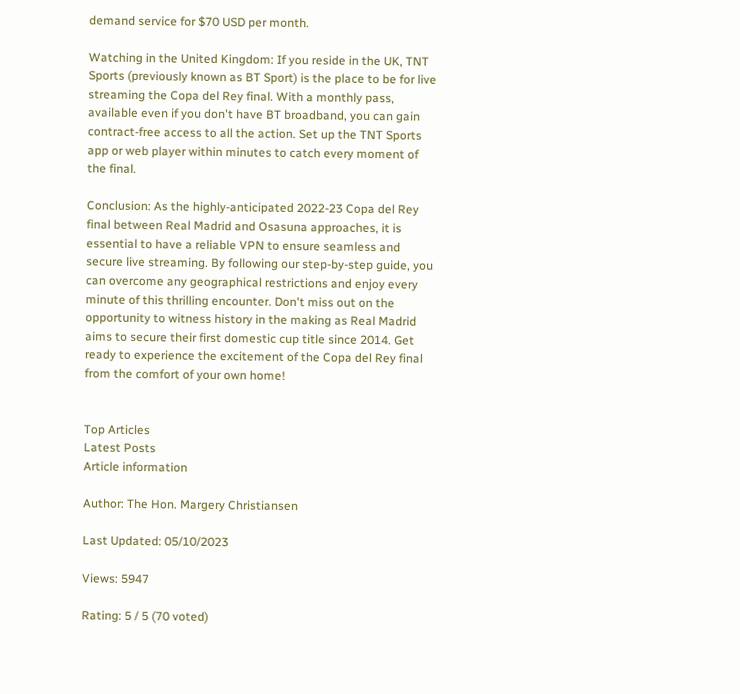demand service for $70 USD per month.

Watching in the United Kingdom: If you reside in the UK, TNT Sports (previously known as BT Sport) is the place to be for live streaming the Copa del Rey final. With a monthly pass, available even if you don't have BT broadband, you can gain contract-free access to all the action. Set up the TNT Sports app or web player within minutes to catch every moment of the final.

Conclusion: As the highly-anticipated 2022-23 Copa del Rey final between Real Madrid and Osasuna approaches, it is essential to have a reliable VPN to ensure seamless and secure live streaming. By following our step-by-step guide, you can overcome any geographical restrictions and enjoy every minute of this thrilling encounter. Don't miss out on the opportunity to witness history in the making as Real Madrid aims to secure their first domestic cup title since 2014. Get ready to experience the excitement of the Copa del Rey final from the comfort of your own home!


Top Articles
Latest Posts
Article information

Author: The Hon. Margery Christiansen

Last Updated: 05/10/2023

Views: 5947

Rating: 5 / 5 (70 voted)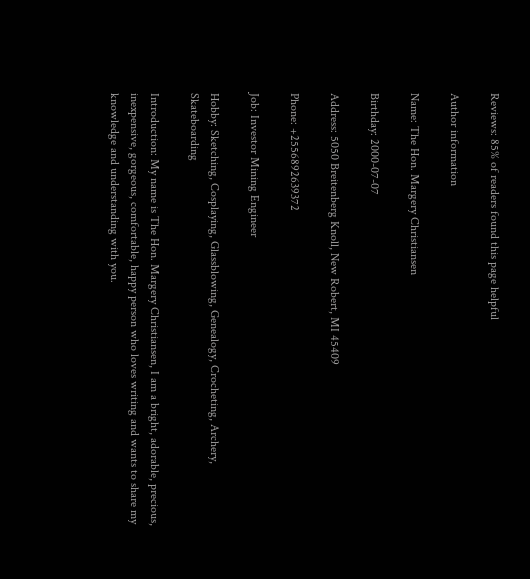Reviews: 85% of readers found this page helpful

Author information

Name: The Hon. Margery Christiansen

Birthday: 2000-07-07

Address: 5050 Breitenberg Knoll, New Robert, MI 45409

Phone: +2556892639372

Job: Investor Mining Engineer

Hobby: Sketching, Cosplaying, Glassblowing, Genealogy, Crocheting, Archery, Skateboarding

Introduction: My name is The Hon. Margery Christiansen, I am a bright, adorable, precious, inexpensive, gorgeous, comfortable, happy person who loves writing and wants to share my knowledge and understanding with you.